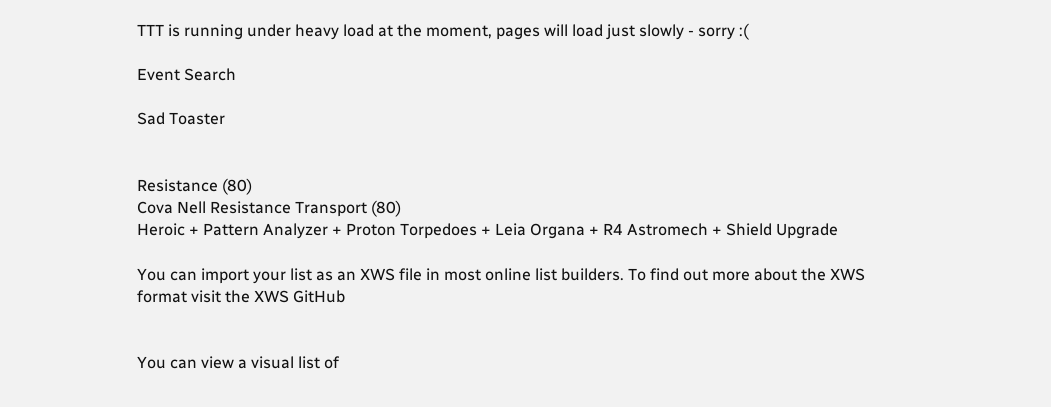TTT is running under heavy load at the moment, pages will load just slowly - sorry :(

Event Search

Sad Toaster


Resistance (80)
Cova Nell Resistance Transport (80)
Heroic + Pattern Analyzer + Proton Torpedoes + Leia Organa + R4 Astromech + Shield Upgrade

You can import your list as an XWS file in most online list builders. To find out more about the XWS format visit the XWS GitHub


You can view a visual list of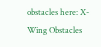obstacles here: X-Wing Obstacles